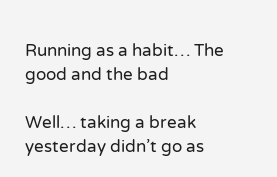Running as a habit… The good and the bad

Well… taking a break yesterday didn’t go as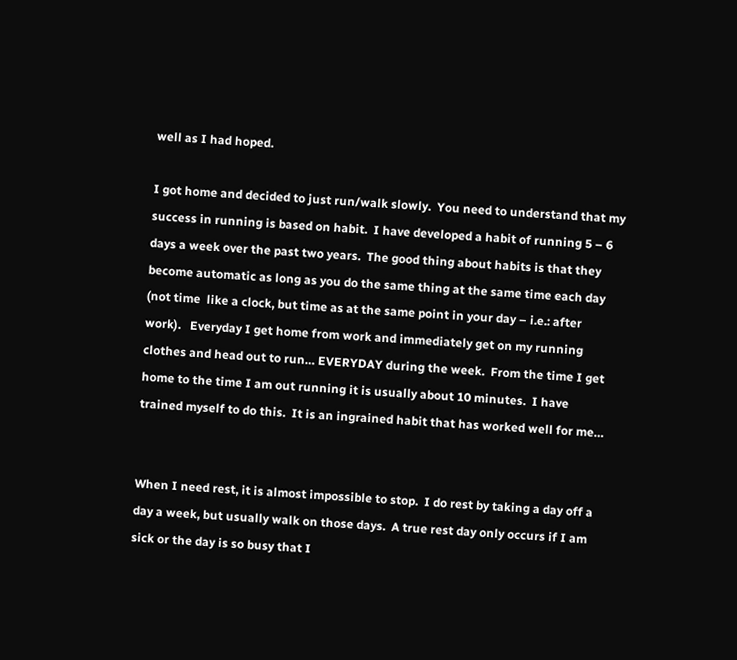well as I had hoped.

I got home and decided to just run/walk slowly.  You need to understand that my success in running is based on habit.  I have developed a habit of running 5 – 6 days a week over the past two years.  The good thing about habits is that they become automatic as long as you do the same thing at the same time each day (not time  like a clock, but time as at the same point in your day – i.e.: after work).   Everyday I get home from work and immediately get on my running clothes and head out to run… EVERYDAY during the week.  From the time I get home to the time I am out running it is usually about 10 minutes.  I have trained myself to do this.  It is an ingrained habit that has worked well for me…


When I need rest, it is almost impossible to stop.  I do rest by taking a day off a day a week, but usually walk on those days.  A true rest day only occurs if I am sick or the day is so busy that I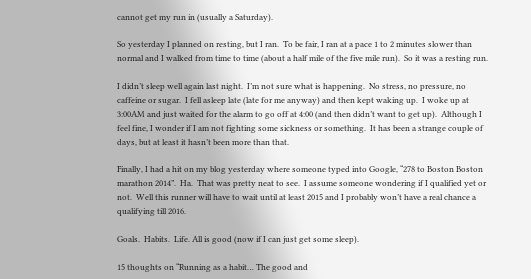cannot get my run in (usually a Saturday).

So yesterday I planned on resting, but I ran.  To be fair, I ran at a pace 1 to 2 minutes slower than normal and I walked from time to time (about a half mile of the five mile run).  So it was a resting run.

I didn’t sleep well again last night.  I’m not sure what is happening.  No stress, no pressure, no caffeine or sugar.  I fell asleep late (late for me anyway) and then kept waking up.  I woke up at 3:00AM and just waited for the alarm to go off at 4:00 (and then didn’t want to get up).  Although I feel fine, I wonder if I am not fighting some sickness or something.  It has been a strange couple of days, but at least it hasn’t been more than that.

Finally, I had a hit on my blog yesterday where someone typed into Google, “278 to Boston Boston marathon 2014”.  Ha.  That was pretty neat to see.  I assume someone wondering if I qualified yet or not.  Well this runner will have to wait until at least 2015 and I probably won’t have a real chance a qualifying till 2016.

Goals.  Habits.  Life. All is good (now if I can just get some sleep).

15 thoughts on “Running as a habit… The good and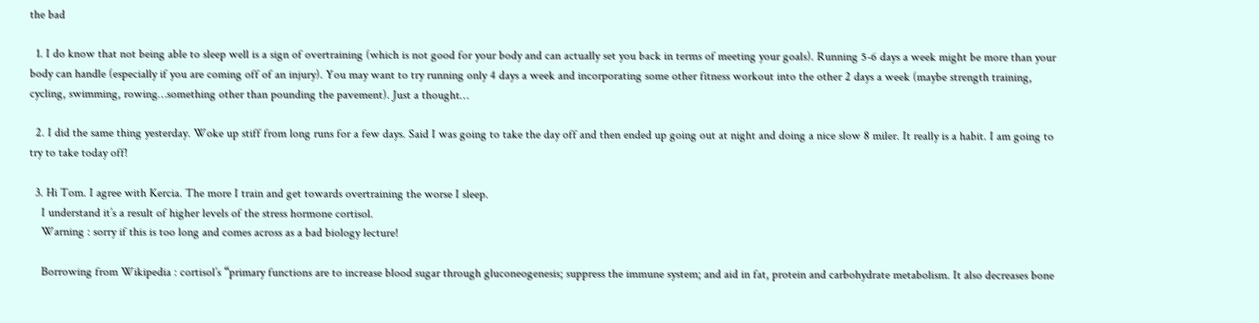the bad

  1. I do know that not being able to sleep well is a sign of overtraining (which is not good for your body and can actually set you back in terms of meeting your goals). Running 5-6 days a week might be more than your body can handle (especially if you are coming off of an injury). You may want to try running only 4 days a week and incorporating some other fitness workout into the other 2 days a week (maybe strength training, cycling, swimming, rowing…something other than pounding the pavement). Just a thought…

  2. I did the same thing yesterday. Woke up stiff from long runs for a few days. Said I was going to take the day off and then ended up going out at night and doing a nice slow 8 miler. It really is a habit. I am going to try to take today off!

  3. Hi Tom. I agree with Kercia. The more I train and get towards overtraining the worse I sleep.
    I understand it’s a result of higher levels of the stress hormone cortisol.
    Warning : sorry if this is too long and comes across as a bad biology lecture!

    Borrowing from Wikipedia : cortisol’s “primary functions are to increase blood sugar through gluconeogenesis; suppress the immune system; and aid in fat, protein and carbohydrate metabolism. It also decreases bone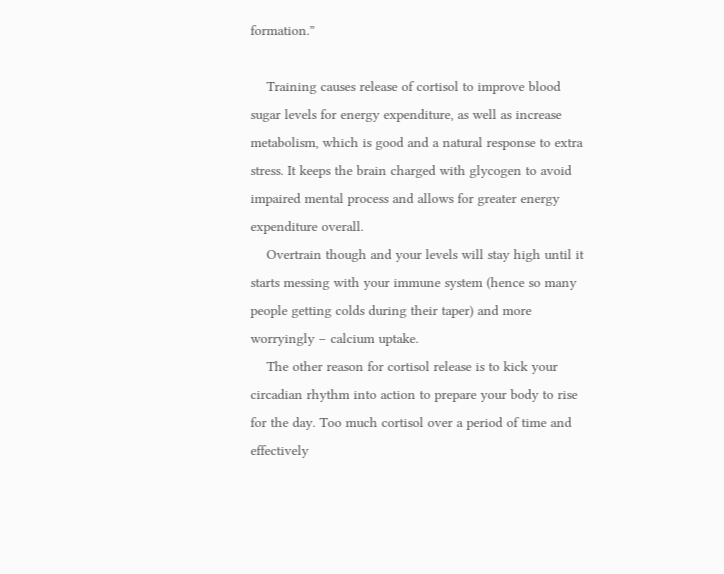formation.”

    Training causes release of cortisol to improve blood sugar levels for energy expenditure, as well as increase metabolism, which is good and a natural response to extra stress. It keeps the brain charged with glycogen to avoid impaired mental process and allows for greater energy expenditure overall.
    Overtrain though and your levels will stay high until it starts messing with your immune system (hence so many people getting colds during their taper) and more worryingly – calcium uptake.
    The other reason for cortisol release is to kick your circadian rhythm into action to prepare your body to rise for the day. Too much cortisol over a period of time and effectively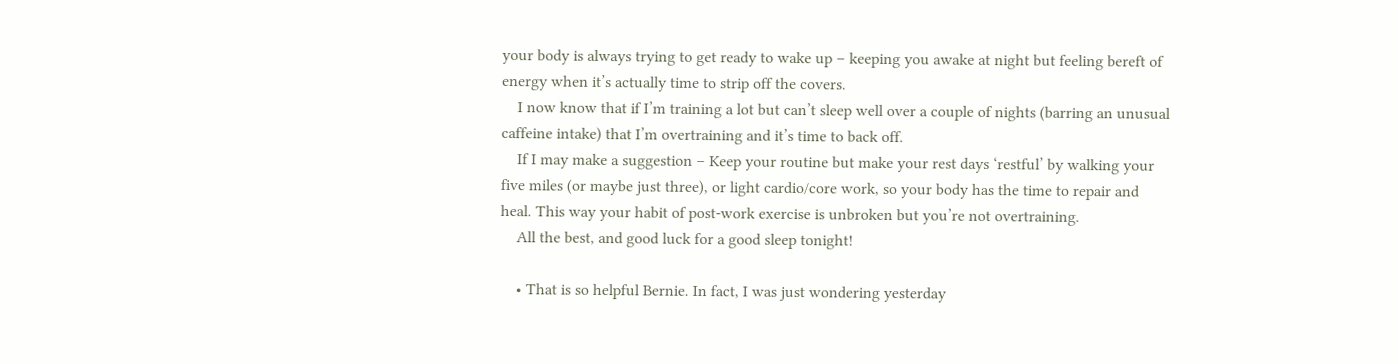your body is always trying to get ready to wake up – keeping you awake at night but feeling bereft of energy when it’s actually time to strip off the covers.
    I now know that if I’m training a lot but can’t sleep well over a couple of nights (barring an unusual caffeine intake) that I’m overtraining and it’s time to back off.
    If I may make a suggestion – Keep your routine but make your rest days ‘restful’ by walking your five miles (or maybe just three), or light cardio/core work, so your body has the time to repair and heal. This way your habit of post-work exercise is unbroken but you’re not overtraining.
    All the best, and good luck for a good sleep tonight!

    • That is so helpful Bernie. In fact, I was just wondering yesterday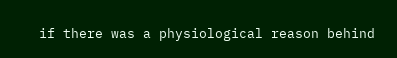if there was a physiological reason behind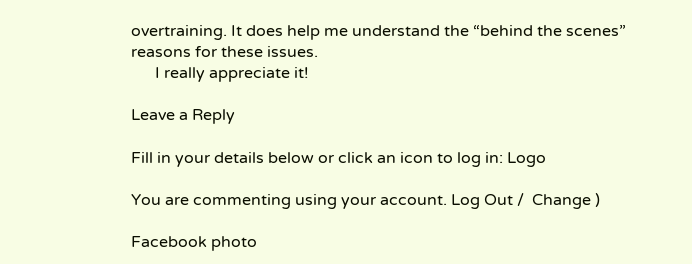overtraining. It does help me understand the “behind the scenes” reasons for these issues.
      I really appreciate it!

Leave a Reply

Fill in your details below or click an icon to log in: Logo

You are commenting using your account. Log Out /  Change )

Facebook photo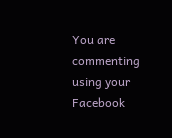You are commenting using your Facebook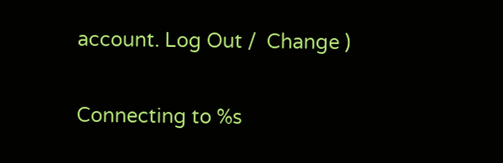account. Log Out /  Change )

Connecting to %s